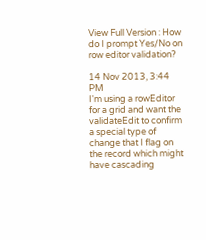View Full Version : How do I prompt Yes/No on row editor validation?

14 Nov 2013, 3:44 PM
I'm using a rowEditor for a grid and want the validateEdit to confirm a special type of change that I flag on the record which might have cascading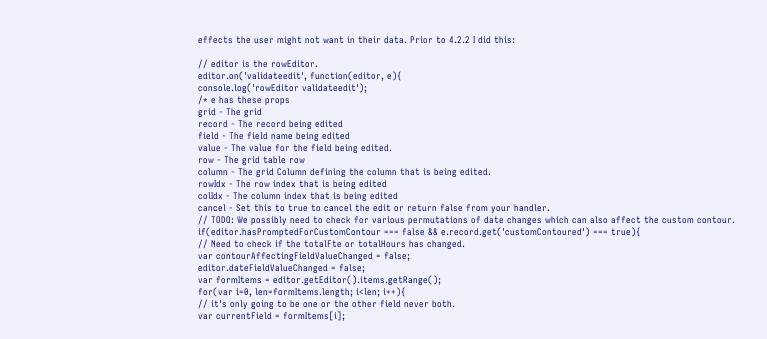effects the user might not want in their data. Prior to 4.2.2 I did this:

// editor is the rowEditor.
editor.on('validateedit', function(editor, e){
console.log('rowEditor validateedit');
/* e has these props
grid - The grid
record - The record being edited
field - The field name being edited
value - The value for the field being edited.
row - The grid table row
column - The grid Column defining the column that is being edited.
rowIdx - The row index that is being edited
colIdx - The column index that is being edited
cancel - Set this to true to cancel the edit or return false from your handler.
// TODO: We possibly need to check for various permutations of date changes which can also affect the custom contour.
if(editor.hasPromptedForCustomContour === false && e.record.get('customContoured') === true){
// Need to check if the totalFte or totalHours has changed.
var contourAffectingFieldValueChanged = false;
editor.dateFieldValueChanged = false;
var formItems = editor.getEditor().items.getRange();
for(var i=0, len=formItems.length; i<len; i++){
// it's only going to be one or the other field never both.
var currentField = formItems[i];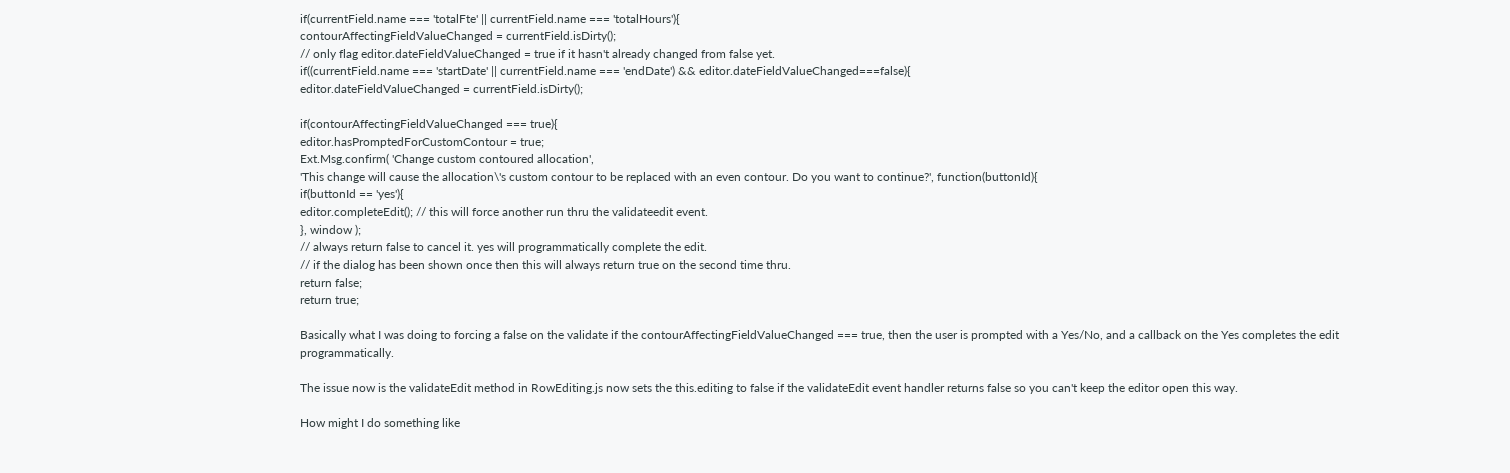if(currentField.name === 'totalFte' || currentField.name === 'totalHours'){
contourAffectingFieldValueChanged = currentField.isDirty();
// only flag editor.dateFieldValueChanged = true if it hasn't already changed from false yet.
if((currentField.name === 'startDate' || currentField.name === 'endDate') && editor.dateFieldValueChanged===false){
editor.dateFieldValueChanged = currentField.isDirty();

if(contourAffectingFieldValueChanged === true){
editor.hasPromptedForCustomContour = true;
Ext.Msg.confirm( 'Change custom contoured allocation',
'This change will cause the allocation\'s custom contour to be replaced with an even contour. Do you want to continue?', function(buttonId){
if(buttonId == 'yes'){
editor.completeEdit(); // this will force another run thru the validateedit event.
}, window );
// always return false to cancel it. yes will programmatically complete the edit.
// if the dialog has been shown once then this will always return true on the second time thru.
return false;
return true;

Basically what I was doing to forcing a false on the validate if the contourAffectingFieldValueChanged === true, then the user is prompted with a Yes/No, and a callback on the Yes completes the edit programmatically.

The issue now is the validateEdit method in RowEditing.js now sets the this.editing to false if the validateEdit event handler returns false so you can't keep the editor open this way.

How might I do something like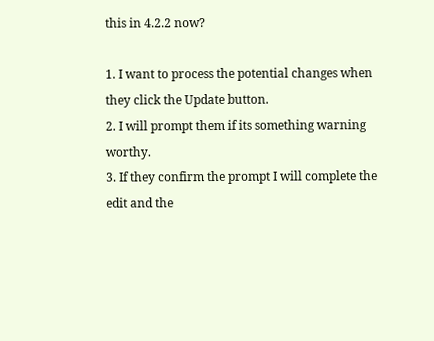this in 4.2.2 now?

1. I want to process the potential changes when they click the Update button.
2. I will prompt them if its something warning worthy.
3. If they confirm the prompt I will complete the edit and the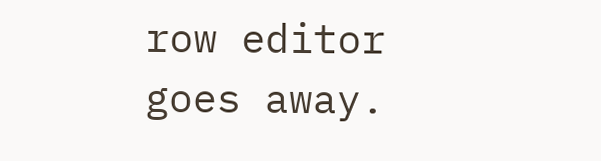row editor goes away.